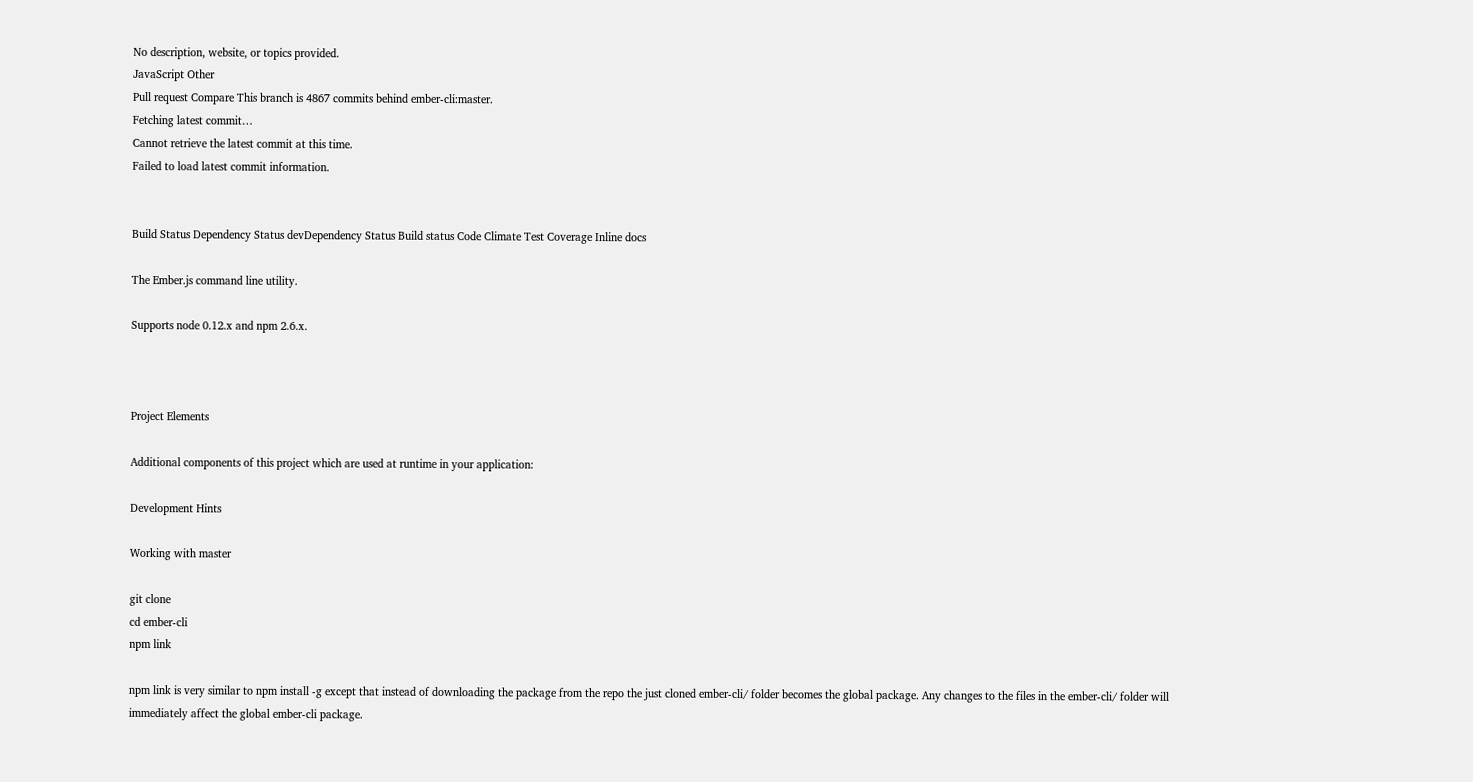No description, website, or topics provided.
JavaScript Other
Pull request Compare This branch is 4867 commits behind ember-cli:master.
Fetching latest commit…
Cannot retrieve the latest commit at this time.
Failed to load latest commit information.


Build Status Dependency Status devDependency Status Build status Code Climate Test Coverage Inline docs

The Ember.js command line utility.

Supports node 0.12.x and npm 2.6.x.



Project Elements

Additional components of this project which are used at runtime in your application:

Development Hints

Working with master

git clone
cd ember-cli
npm link

npm link is very similar to npm install -g except that instead of downloading the package from the repo the just cloned ember-cli/ folder becomes the global package. Any changes to the files in the ember-cli/ folder will immediately affect the global ember-cli package.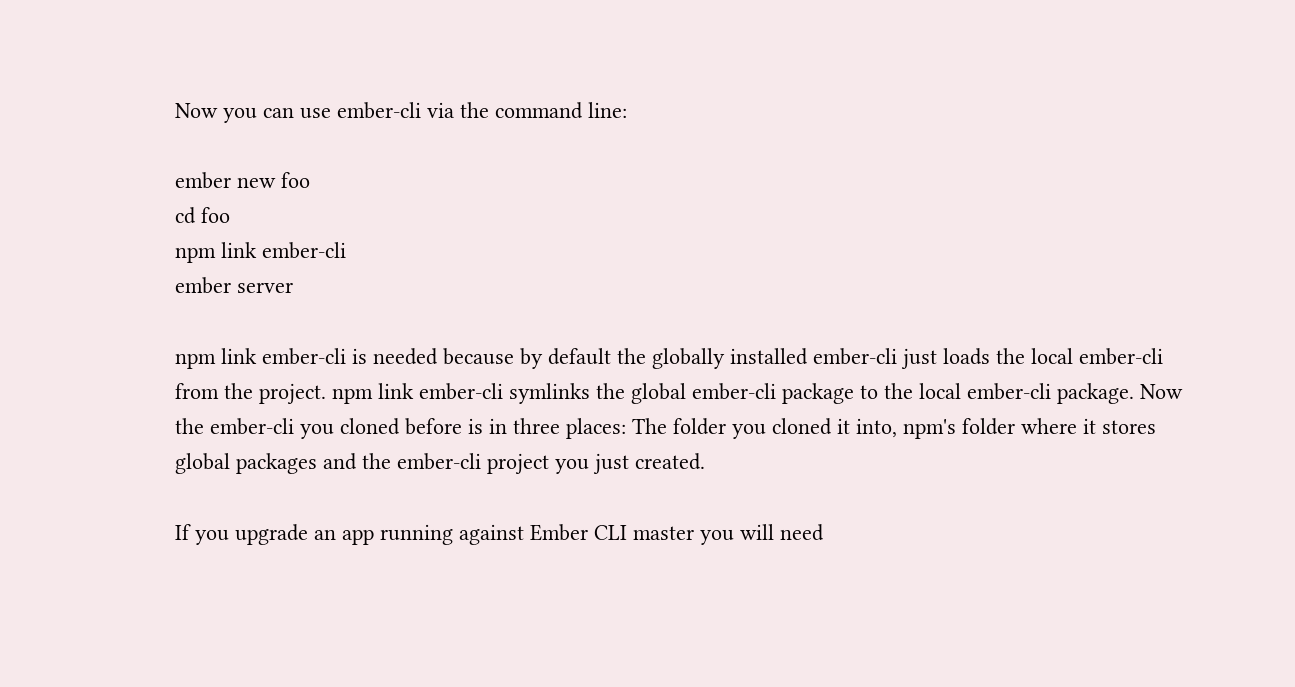Now you can use ember-cli via the command line:

ember new foo
cd foo
npm link ember-cli
ember server

npm link ember-cli is needed because by default the globally installed ember-cli just loads the local ember-cli from the project. npm link ember-cli symlinks the global ember-cli package to the local ember-cli package. Now the ember-cli you cloned before is in three places: The folder you cloned it into, npm's folder where it stores global packages and the ember-cli project you just created.

If you upgrade an app running against Ember CLI master you will need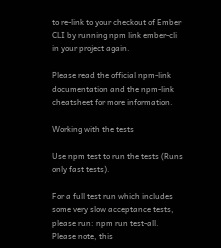to re-link to your checkout of Ember CLI by running npm link ember-cli in your project again.

Please read the official npm-link documentation and the npm-link cheatsheet for more information.

Working with the tests

Use npm test to run the tests (Runs only fast tests).

For a full test run which includes some very slow acceptance tests, please run: npm run test-all. Please note, this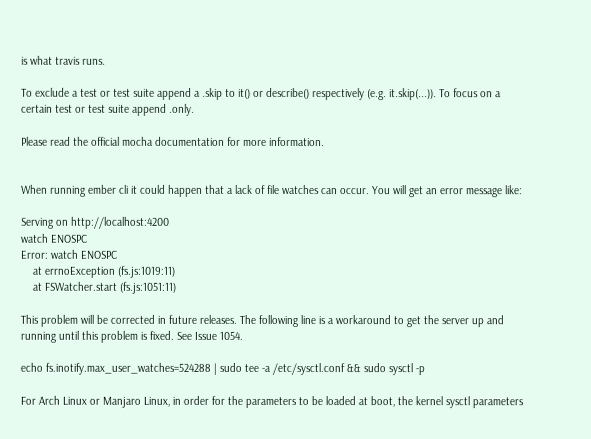is what travis runs.

To exclude a test or test suite append a .skip to it() or describe() respectively (e.g. it.skip(...)). To focus on a certain test or test suite append .only.

Please read the official mocha documentation for more information.


When running ember cli it could happen that a lack of file watches can occur. You will get an error message like:

Serving on http://localhost:4200
watch ENOSPC
Error: watch ENOSPC
    at errnoException (fs.js:1019:11)
    at FSWatcher.start (fs.js:1051:11)

This problem will be corrected in future releases. The following line is a workaround to get the server up and running until this problem is fixed. See Issue 1054.

echo fs.inotify.max_user_watches=524288 | sudo tee -a /etc/sysctl.conf && sudo sysctl -p

For Arch Linux or Manjaro Linux, in order for the parameters to be loaded at boot, the kernel sysctl parameters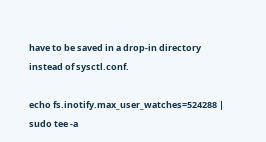have to be saved in a drop-in directory instead of sysctl.conf.

echo fs.inotify.max_user_watches=524288 | sudo tee -a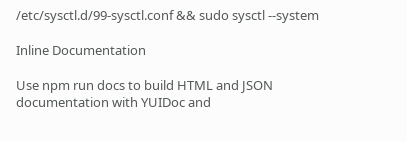/etc/sysctl.d/99-sysctl.conf && sudo sysctl --system

Inline Documentation

Use npm run docs to build HTML and JSON documentation with YUIDoc and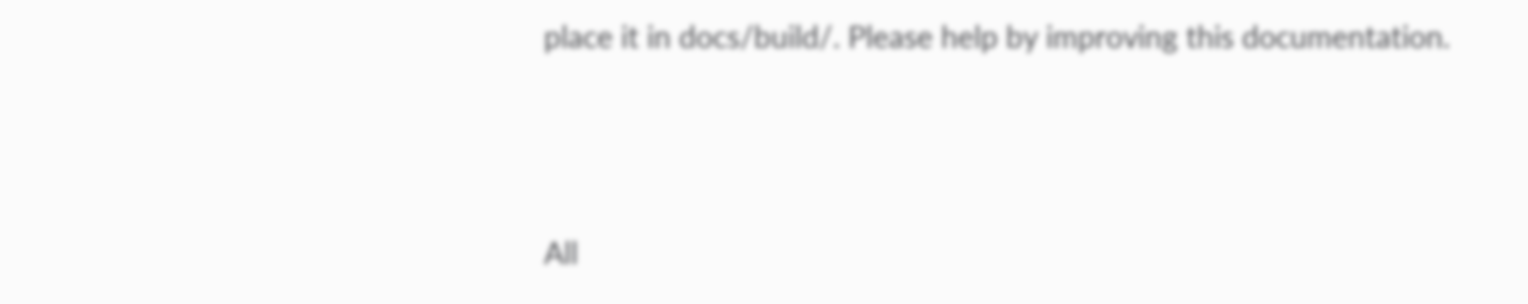place it in docs/build/. Please help by improving this documentation.





All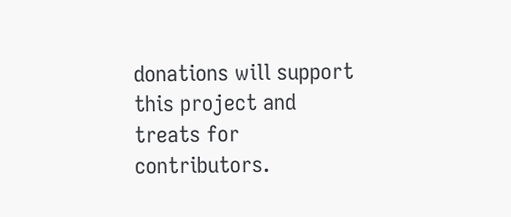donations will support this project and treats for contributors.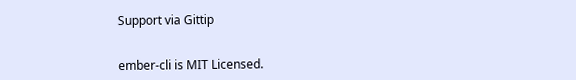Support via Gittip


ember-cli is MIT Licensed.